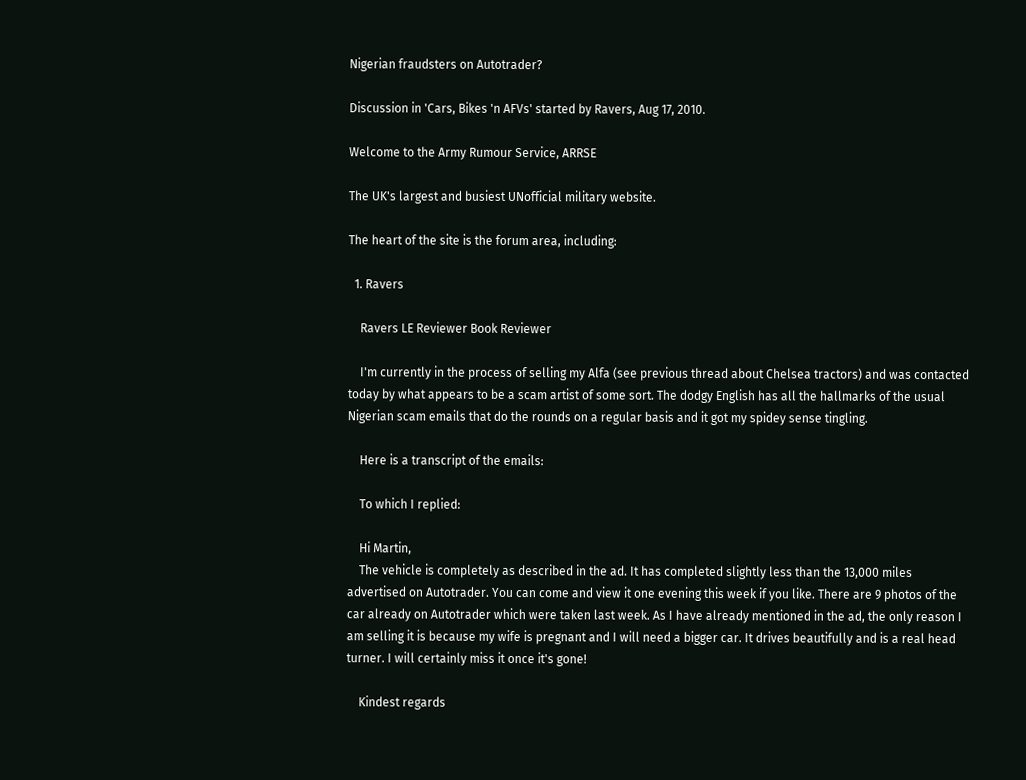Nigerian fraudsters on Autotrader?

Discussion in 'Cars, Bikes 'n AFVs' started by Ravers, Aug 17, 2010.

Welcome to the Army Rumour Service, ARRSE

The UK's largest and busiest UNofficial military website.

The heart of the site is the forum area, including:

  1. Ravers

    Ravers LE Reviewer Book Reviewer

    I'm currently in the process of selling my Alfa (see previous thread about Chelsea tractors) and was contacted today by what appears to be a scam artist of some sort. The dodgy English has all the hallmarks of the usual Nigerian scam emails that do the rounds on a regular basis and it got my spidey sense tingling.

    Here is a transcript of the emails:

    To which I replied:

    Hi Martin,
    The vehicle is completely as described in the ad. It has completed slightly less than the 13,000 miles advertised on Autotrader. You can come and view it one evening this week if you like. There are 9 photos of the car already on Autotrader which were taken last week. As I have already mentioned in the ad, the only reason I am selling it is because my wife is pregnant and I will need a bigger car. It drives beautifully and is a real head turner. I will certainly miss it once it's gone!

    Kindest regards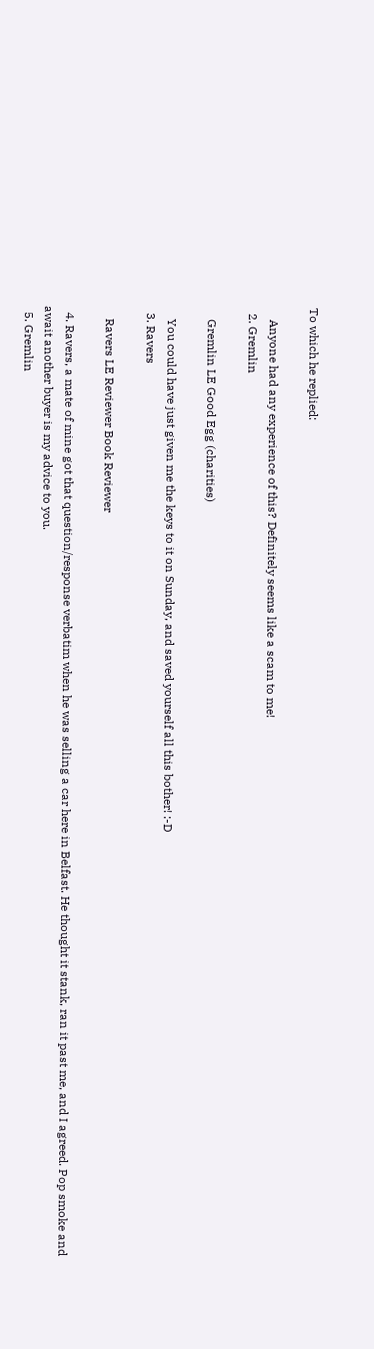To which he replied:

    Anyone had any experience of this? Definitely seems like a scam to me!
  2. Gremlin

    Gremlin LE Good Egg (charities)

    You could have just given me the keys to it on Sunday, and saved yourself all this bother! :-D
  3. Ravers

    Ravers LE Reviewer Book Reviewer

  4. Ravers, a mate of mine got that question/response verbatim when he was selling a car here in Belfast. He thought it stank, ran it past me, and I agreed. Pop smoke and await another buyer is my advice to you.
  5. Gremlin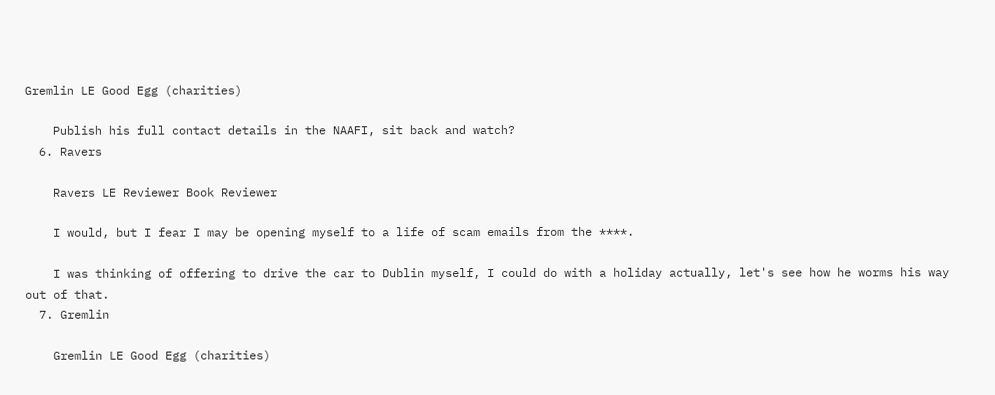Gremlin LE Good Egg (charities)

    Publish his full contact details in the NAAFI, sit back and watch?
  6. Ravers

    Ravers LE Reviewer Book Reviewer

    I would, but I fear I may be opening myself to a life of scam emails from the ****.

    I was thinking of offering to drive the car to Dublin myself, I could do with a holiday actually, let's see how he worms his way out of that.
  7. Gremlin

    Gremlin LE Good Egg (charities)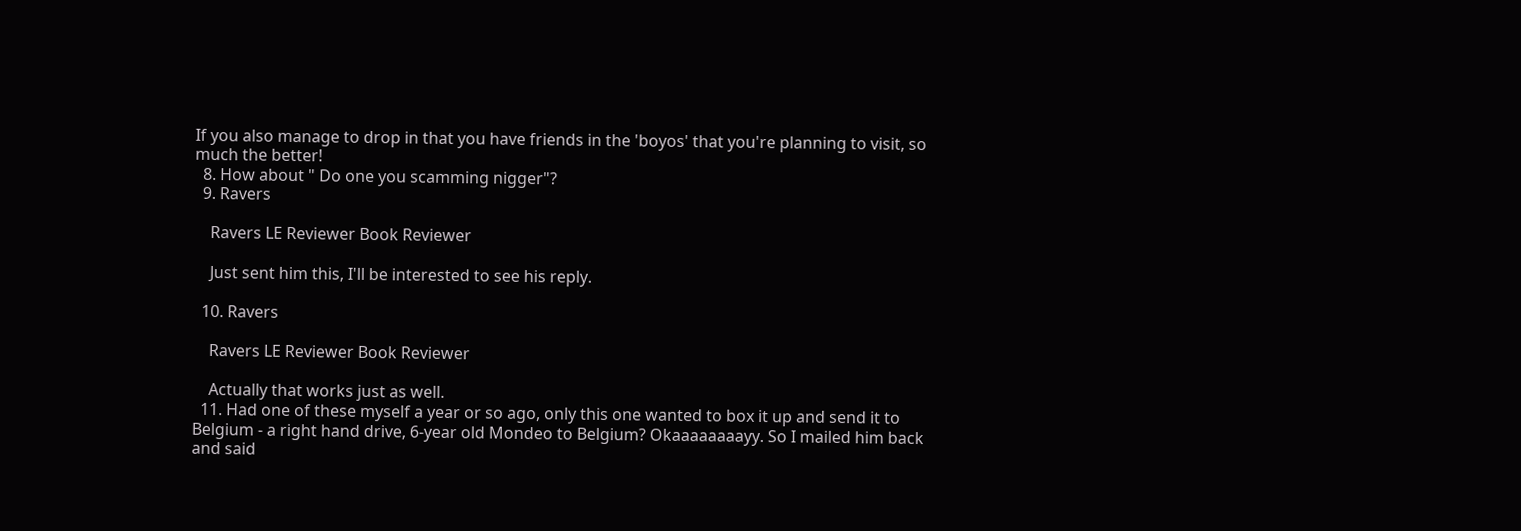If you also manage to drop in that you have friends in the 'boyos' that you're planning to visit, so much the better!
  8. How about " Do one you scamming nigger"?
  9. Ravers

    Ravers LE Reviewer Book Reviewer

    Just sent him this, I'll be interested to see his reply.

  10. Ravers

    Ravers LE Reviewer Book Reviewer

    Actually that works just as well.
  11. Had one of these myself a year or so ago, only this one wanted to box it up and send it to Belgium - a right hand drive, 6-year old Mondeo to Belgium? Okaaaaaaaayy. So I mailed him back and said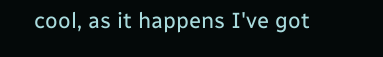cool, as it happens I've got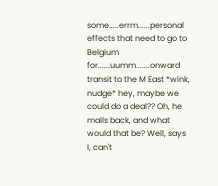some.....errm......personal effects that need to go to Belgium for......uumm.......onward transit to the M East *wink, nudge* hey, maybe we could do a deal?? Oh, he mails back, and what would that be? Well, says I, can't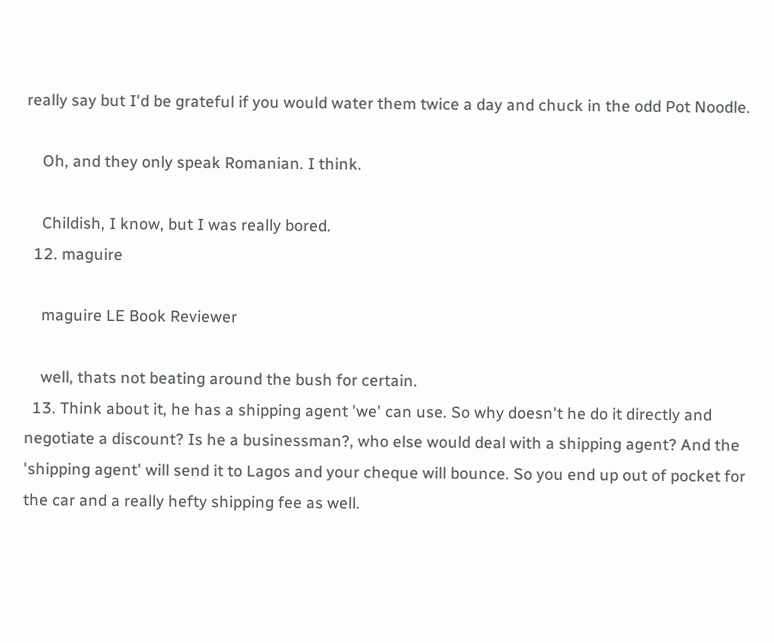really say but I'd be grateful if you would water them twice a day and chuck in the odd Pot Noodle.

    Oh, and they only speak Romanian. I think.

    Childish, I know, but I was really bored.
  12. maguire

    maguire LE Book Reviewer

    well, thats not beating around the bush for certain.
  13. Think about it, he has a shipping agent 'we' can use. So why doesn't he do it directly and negotiate a discount? Is he a businessman?, who else would deal with a shipping agent? And the 'shipping agent' will send it to Lagos and your cheque will bounce. So you end up out of pocket for the car and a really hefty shipping fee as well.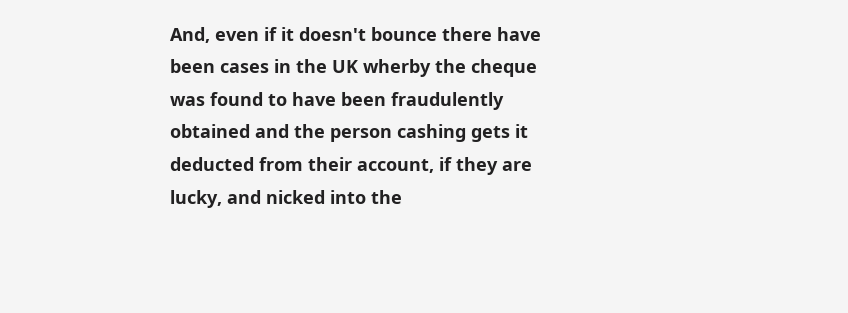And, even if it doesn't bounce there have been cases in the UK wherby the cheque was found to have been fraudulently obtained and the person cashing gets it deducted from their account, if they are lucky, and nicked into the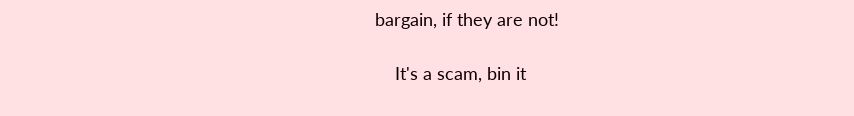bargain, if they are not!

    It's a scam, bin it